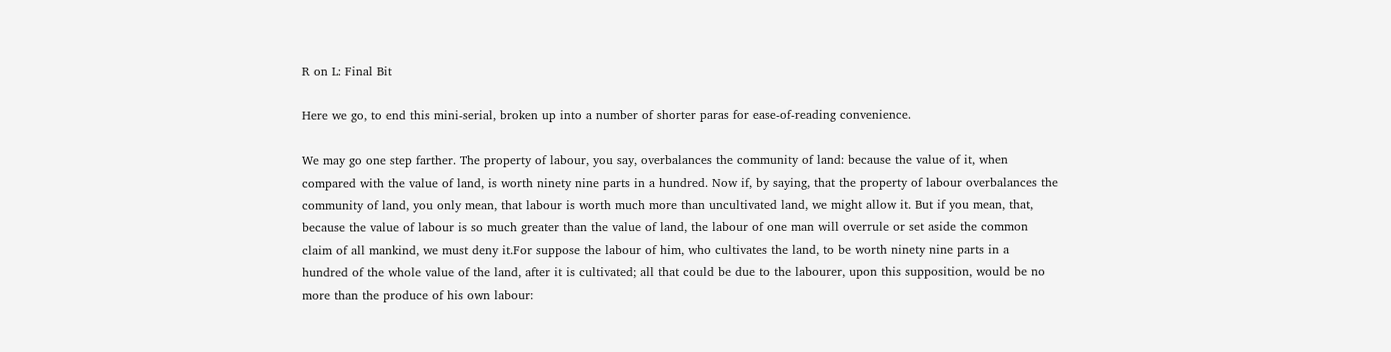R on L: Final Bit

Here we go, to end this mini-serial, broken up into a number of shorter paras for ease-of-reading convenience.

We may go one step farther. The property of labour, you say, overbalances the community of land: because the value of it, when compared with the value of land, is worth ninety nine parts in a hundred. Now if, by saying, that the property of labour overbalances the community of land, you only mean, that labour is worth much more than uncultivated land, we might allow it. But if you mean, that, because the value of labour is so much greater than the value of land, the labour of one man will overrule or set aside the common claim of all mankind, we must deny it.For suppose the labour of him, who cultivates the land, to be worth ninety nine parts in a hundred of the whole value of the land, after it is cultivated; all that could be due to the labourer, upon this supposition, would be no more than the produce of his own labour: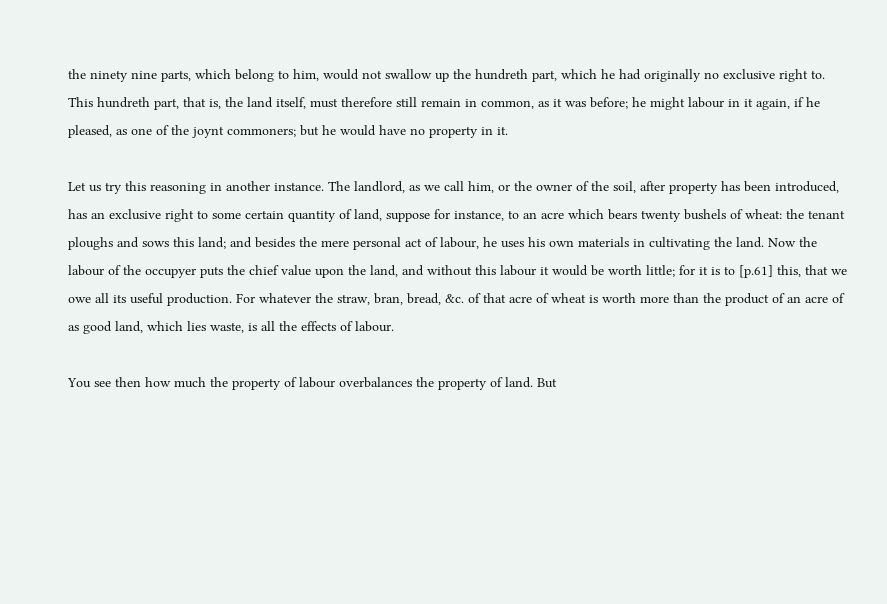the ninety nine parts, which belong to him, would not swallow up the hundreth part, which he had originally no exclusive right to. This hundreth part, that is, the land itself, must therefore still remain in common, as it was before; he might labour in it again, if he pleased, as one of the joynt commoners; but he would have no property in it.

Let us try this reasoning in another instance. The landlord, as we call him, or the owner of the soil, after property has been introduced, has an exclusive right to some certain quantity of land, suppose for instance, to an acre which bears twenty bushels of wheat: the tenant ploughs and sows this land; and besides the mere personal act of labour, he uses his own materials in cultivating the land. Now the labour of the occupyer puts the chief value upon the land, and without this labour it would be worth little; for it is to [p.61] this, that we owe all its useful production. For whatever the straw, bran, bread, &c. of that acre of wheat is worth more than the product of an acre of as good land, which lies waste, is all the effects of labour.

You see then how much the property of labour overbalances the property of land. But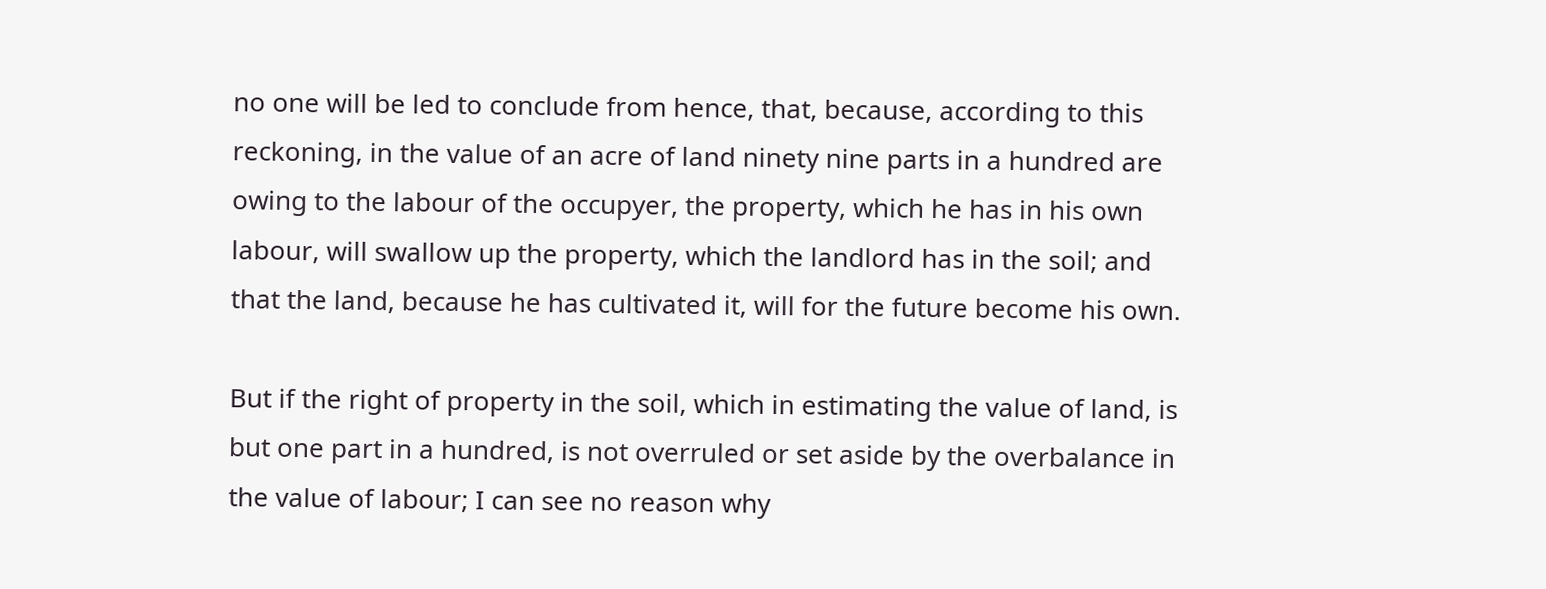no one will be led to conclude from hence, that, because, according to this reckoning, in the value of an acre of land ninety nine parts in a hundred are owing to the labour of the occupyer, the property, which he has in his own labour, will swallow up the property, which the landlord has in the soil; and that the land, because he has cultivated it, will for the future become his own.

But if the right of property in the soil, which in estimating the value of land, is but one part in a hundred, is not overruled or set aside by the overbalance in the value of labour; I can see no reason why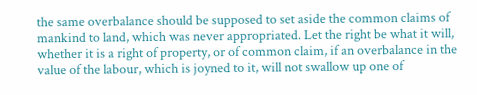the same overbalance should be supposed to set aside the common claims of mankind to land, which was never appropriated. Let the right be what it will, whether it is a right of property, or of common claim, if an overbalance in the value of the labour, which is joyned to it, will not swallow up one of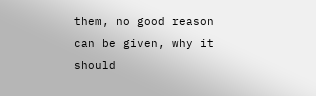them, no good reason can be given, why it should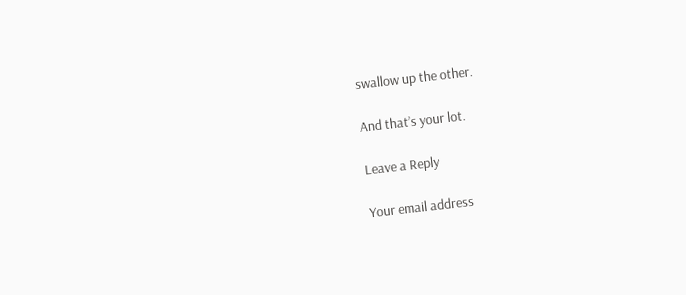swallow up the other.

And that’s your lot.

Leave a Reply

Your email address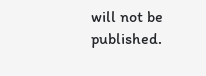will not be published.